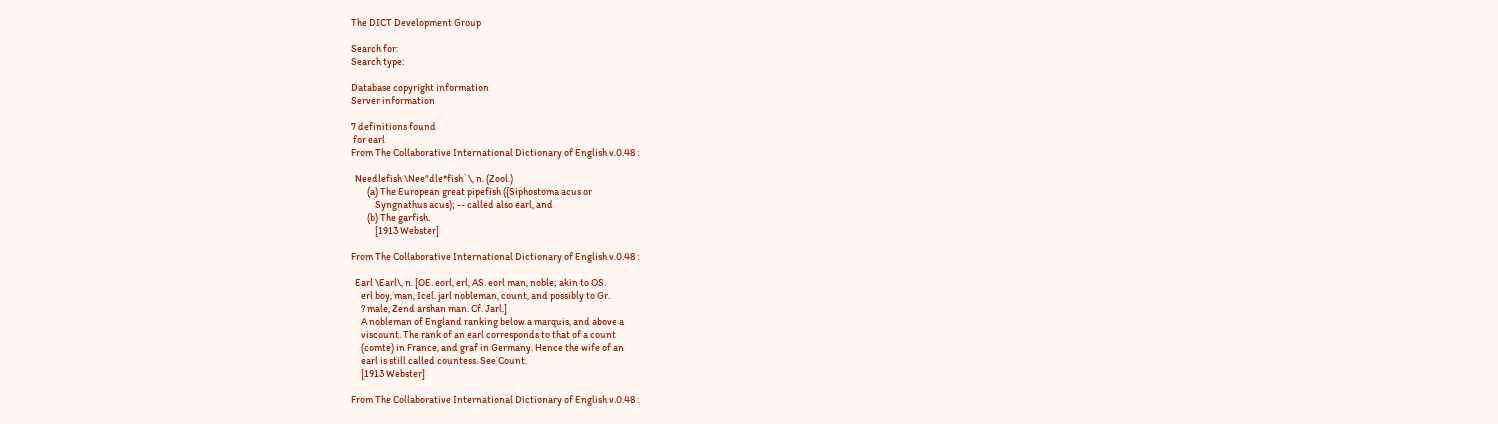The DICT Development Group

Search for:
Search type:

Database copyright information
Server information

7 definitions found
 for earl
From The Collaborative International Dictionary of English v.0.48 :

  Needlefish \Nee"dle*fish`\, n. (Zool.)
        (a) The European great pipefish ({Siphostoma acus or
            Syngnathus acus); -- called also earl, and
        (b) The garfish.
            [1913 Webster]

From The Collaborative International Dictionary of English v.0.48 :

  Earl \Earl\, n. [OE. eorl, erl, AS. eorl man, noble; akin to OS.
     erl boy, man, Icel. jarl nobleman, count, and possibly to Gr.
     ? male, Zend arshan man. Cf. Jarl.]
     A nobleman of England ranking below a marquis, and above a
     viscount. The rank of an earl corresponds to that of a count
     (comte) in France, and graf in Germany. Hence the wife of an
     earl is still called countess. See Count.
     [1913 Webster]

From The Collaborative International Dictionary of English v.0.48 :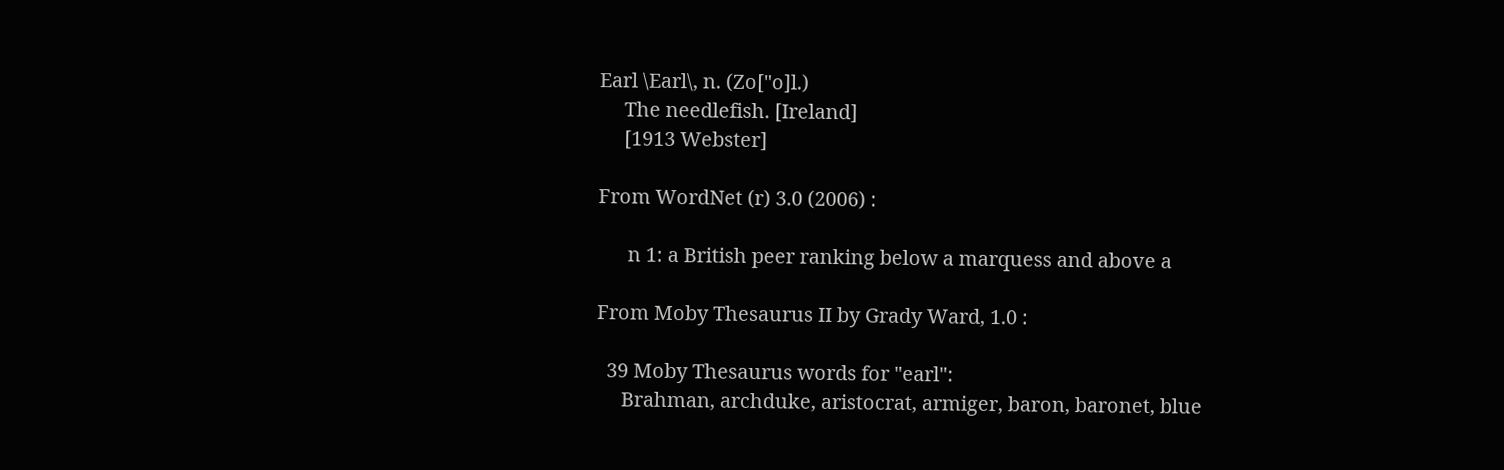Earl \Earl\, n. (Zo["o]l.)
     The needlefish. [Ireland]
     [1913 Webster]

From WordNet (r) 3.0 (2006) :

      n 1: a British peer ranking below a marquess and above a

From Moby Thesaurus II by Grady Ward, 1.0 :

  39 Moby Thesaurus words for "earl":
     Brahman, archduke, aristocrat, armiger, baron, baronet, blue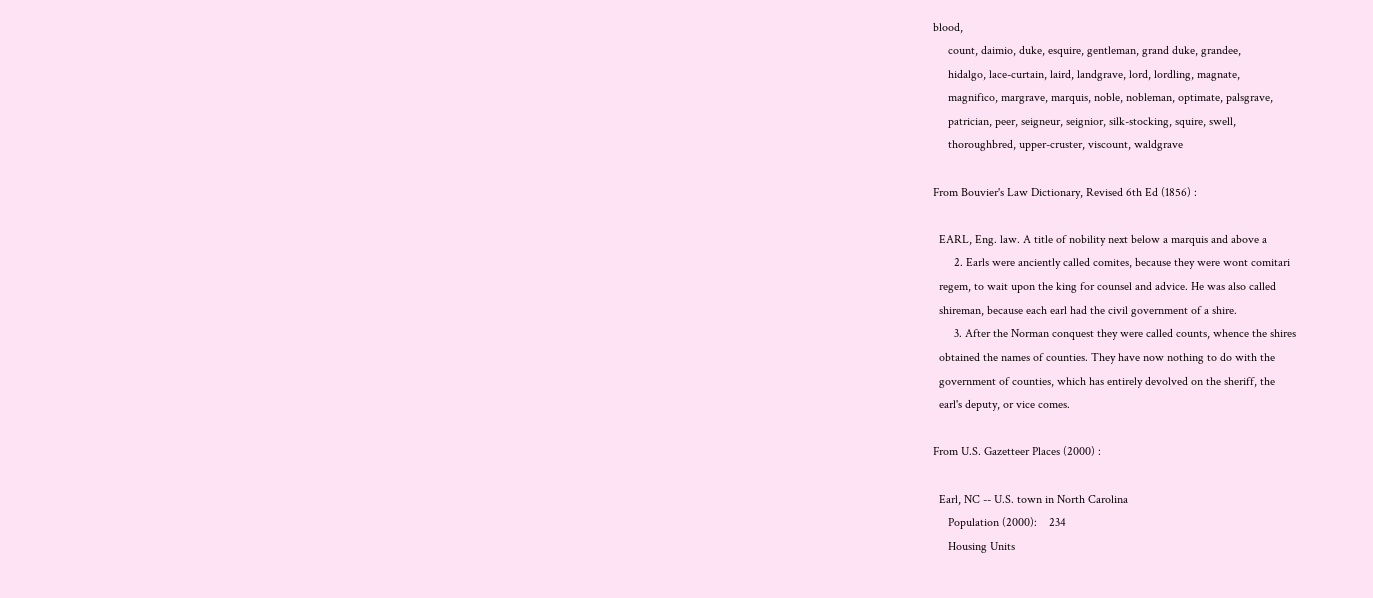blood,
     count, daimio, duke, esquire, gentleman, grand duke, grandee,
     hidalgo, lace-curtain, laird, landgrave, lord, lordling, magnate,
     magnifico, margrave, marquis, noble, nobleman, optimate, palsgrave,
     patrician, peer, seigneur, seignior, silk-stocking, squire, swell,
     thoroughbred, upper-cruster, viscount, waldgrave

From Bouvier's Law Dictionary, Revised 6th Ed (1856) :

  EARL, Eng. law. A title of nobility next below a marquis and above a
       2. Earls were anciently called comites, because they were wont comitari
  regem, to wait upon the king for counsel and advice. He was also called
  shireman, because each earl had the civil government of a shire.
       3. After the Norman conquest they were called counts, whence the shires
  obtained the names of counties. They have now nothing to do with the
  government of counties, which has entirely devolved on the sheriff, the
  earl's deputy, or vice comes.

From U.S. Gazetteer Places (2000) :

  Earl, NC -- U.S. town in North Carolina
     Population (2000):    234
     Housing Units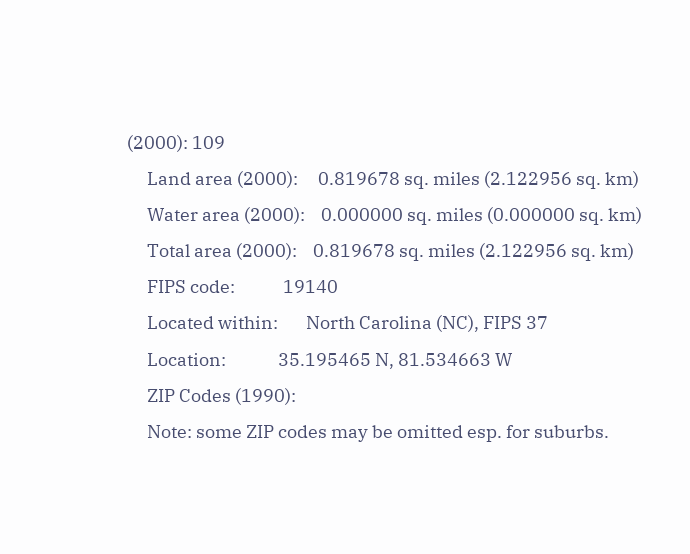(2000): 109
     Land area (2000):     0.819678 sq. miles (2.122956 sq. km)
     Water area (2000):    0.000000 sq. miles (0.000000 sq. km)
     Total area (2000):    0.819678 sq. miles (2.122956 sq. km)
     FIPS code:            19140
     Located within:       North Carolina (NC), FIPS 37
     Location:             35.195465 N, 81.534663 W
     ZIP Codes (1990):
     Note: some ZIP codes may be omitted esp. for suburbs.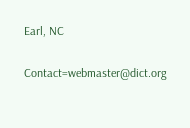Earl, NC

Contact=webmaster@dict.org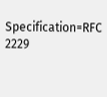Specification=RFC 2229